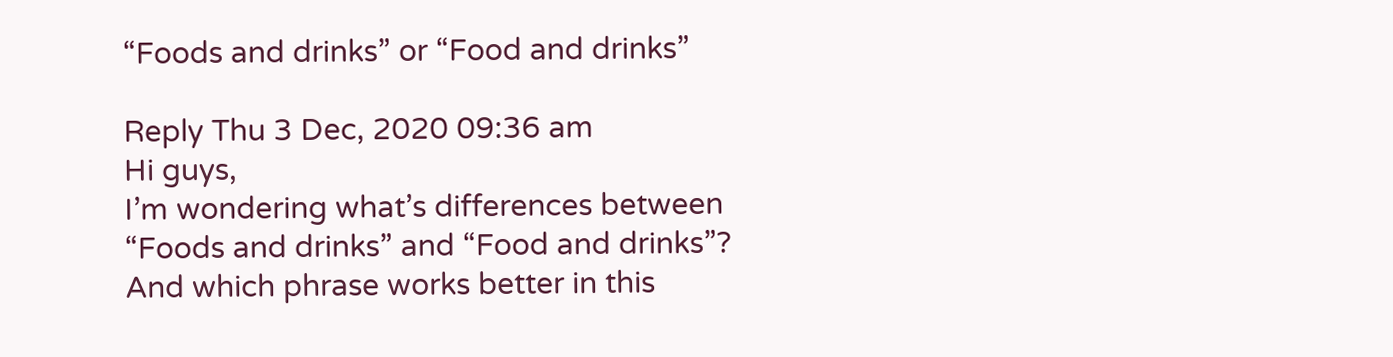“Foods and drinks” or “Food and drinks”

Reply Thu 3 Dec, 2020 09:36 am
Hi guys,
I’m wondering what’s differences between “Foods and drinks” and “Food and drinks”?
And which phrase works better in this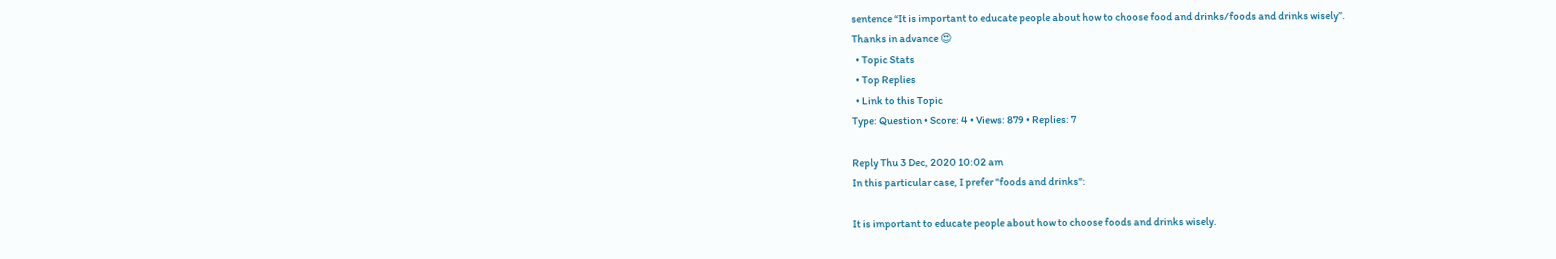sentence “It is important to educate people about how to choose food and drinks/foods and drinks wisely”.
Thanks in advance 😍
  • Topic Stats
  • Top Replies
  • Link to this Topic
Type: Question • Score: 4 • Views: 879 • Replies: 7

Reply Thu 3 Dec, 2020 10:02 am
In this particular case, I prefer "foods and drinks":

It is important to educate people about how to choose foods and drinks wisely.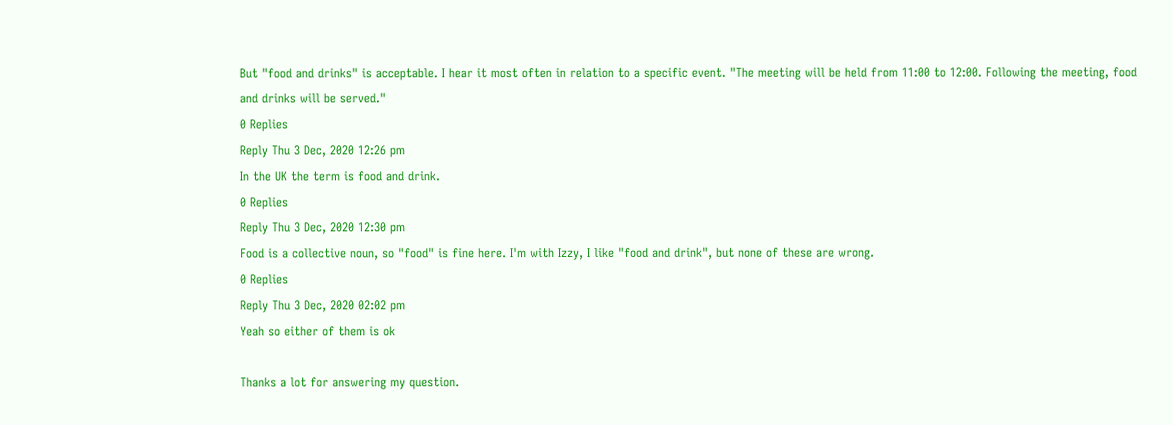But "food and drinks" is acceptable. I hear it most often in relation to a specific event. "The meeting will be held from 11:00 to 12:00. Following the meeting, food and drinks will be served."
0 Replies
Reply Thu 3 Dec, 2020 12:26 pm
In the UK the term is food and drink.
0 Replies
Reply Thu 3 Dec, 2020 12:30 pm
Food is a collective noun, so "food" is fine here. I'm with Izzy, I like "food and drink", but none of these are wrong.
0 Replies
Reply Thu 3 Dec, 2020 02:02 pm
Yeah so either of them is ok

Thanks a lot for answering my question.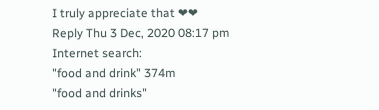I truly appreciate that ❤❤
Reply Thu 3 Dec, 2020 08:17 pm
Internet search:
"food and drink" 374m
"food and drinks"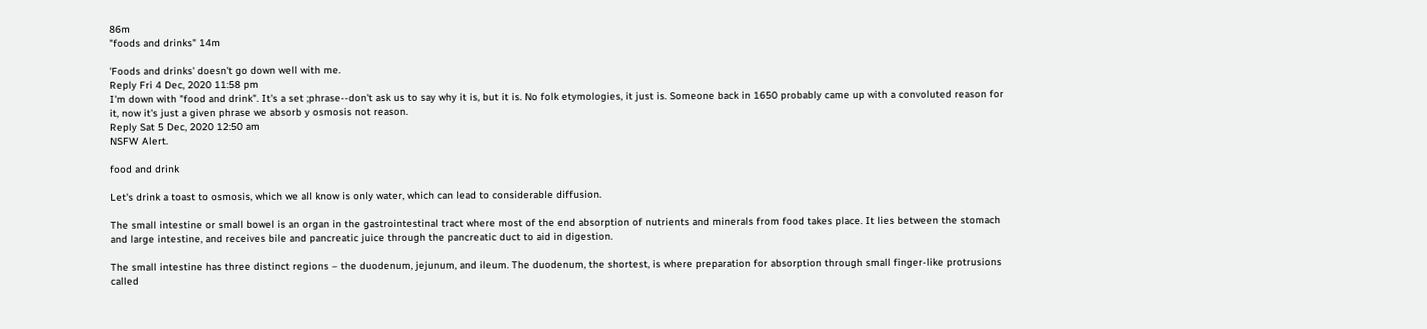86m
"foods and drinks" 14m

'Foods and drinks' doesn't go down well with me.
Reply Fri 4 Dec, 2020 11:58 pm
I'm down with "food and drink". It's a set ;phrase--don't ask us to say why it is, but it is. No folk etymologies, it just is. Someone back in 1650 probably came up with a convoluted reason for it, now it's just a given phrase we absorb y osmosis not reason.
Reply Sat 5 Dec, 2020 12:50 am
NSFW Alert.

food and drink

Let's drink a toast to osmosis, which we all know is only water, which can lead to considerable diffusion.

The small intestine or small bowel is an organ in the gastrointestinal tract where most of the end absorption of nutrients and minerals from food takes place. It lies between the stomach and large intestine, and receives bile and pancreatic juice through the pancreatic duct to aid in digestion.

The small intestine has three distinct regions – the duodenum, jejunum, and ileum. The duodenum, the shortest, is where preparation for absorption through small finger-like protrusions called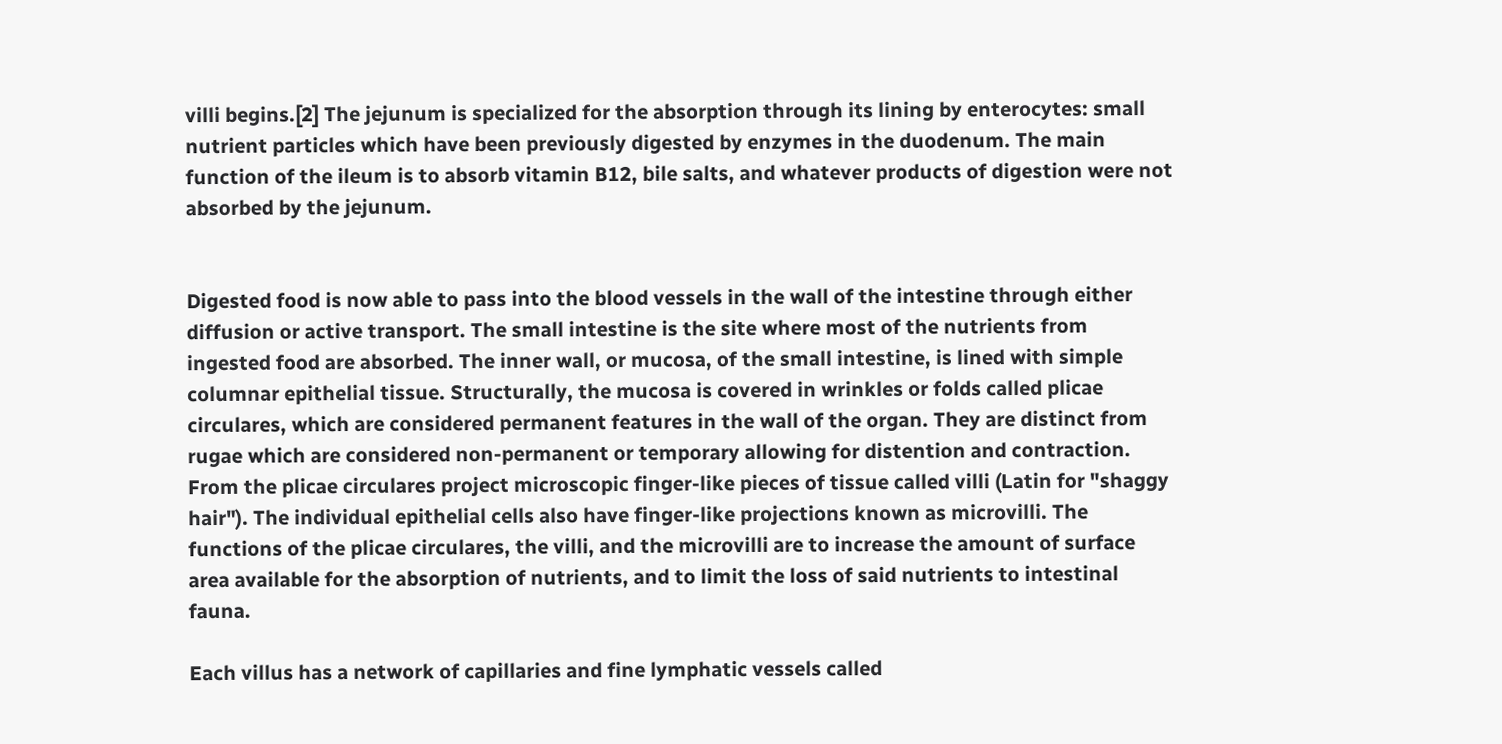villi begins.[2] The jejunum is specialized for the absorption through its lining by enterocytes: small nutrient particles which have been previously digested by enzymes in the duodenum. The main function of the ileum is to absorb vitamin B12, bile salts, and whatever products of digestion were not absorbed by the jejunum.


Digested food is now able to pass into the blood vessels in the wall of the intestine through either diffusion or active transport. The small intestine is the site where most of the nutrients from ingested food are absorbed. The inner wall, or mucosa, of the small intestine, is lined with simple columnar epithelial tissue. Structurally, the mucosa is covered in wrinkles or folds called plicae circulares, which are considered permanent features in the wall of the organ. They are distinct from rugae which are considered non-permanent or temporary allowing for distention and contraction. From the plicae circulares project microscopic finger-like pieces of tissue called villi (Latin for "shaggy hair"). The individual epithelial cells also have finger-like projections known as microvilli. The functions of the plicae circulares, the villi, and the microvilli are to increase the amount of surface area available for the absorption of nutrients, and to limit the loss of said nutrients to intestinal fauna.

Each villus has a network of capillaries and fine lymphatic vessels called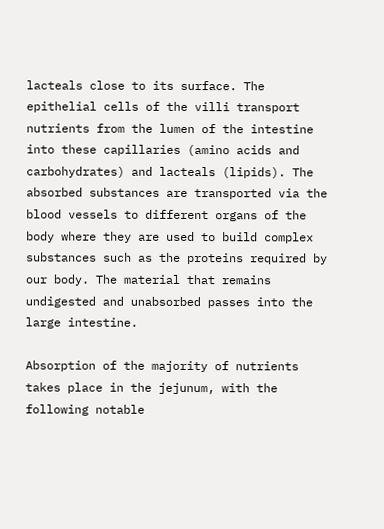lacteals close to its surface. The epithelial cells of the villi transport nutrients from the lumen of the intestine into these capillaries (amino acids and carbohydrates) and lacteals (lipids). The absorbed substances are transported via the blood vessels to different organs of the body where they are used to build complex substances such as the proteins required by our body. The material that remains undigested and unabsorbed passes into the large intestine.

Absorption of the majority of nutrients takes place in the jejunum, with the following notable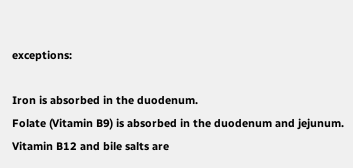exceptions:

Iron is absorbed in the duodenum.
Folate (Vitamin B9) is absorbed in the duodenum and jejunum.
Vitamin B12 and bile salts are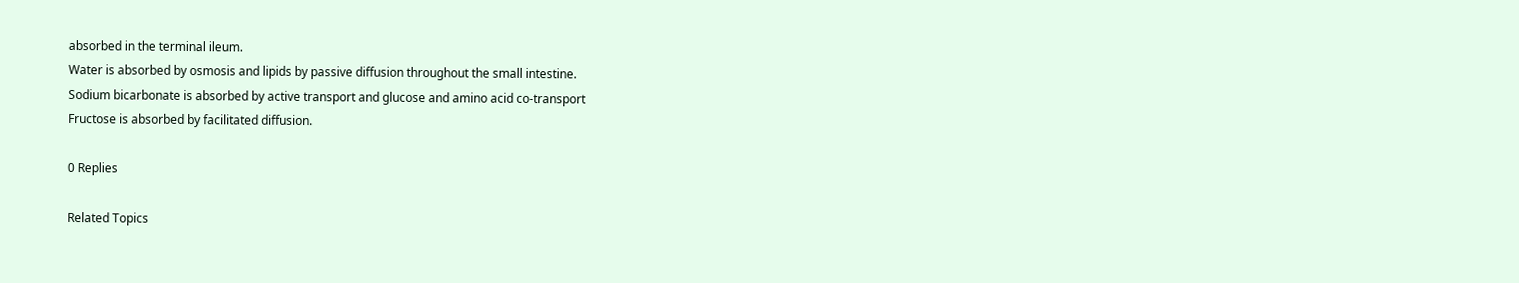absorbed in the terminal ileum.
Water is absorbed by osmosis and lipids by passive diffusion throughout the small intestine.
Sodium bicarbonate is absorbed by active transport and glucose and amino acid co-transport
Fructose is absorbed by facilitated diffusion.

0 Replies

Related Topics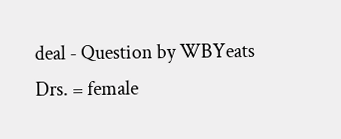deal - Question by WBYeats
Drs. = female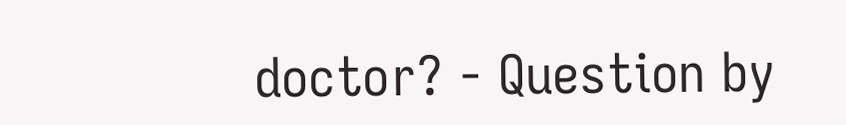doctor? - Question by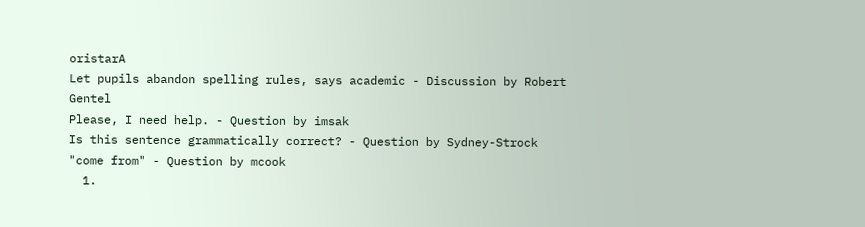oristarA
Let pupils abandon spelling rules, says academic - Discussion by Robert Gentel
Please, I need help. - Question by imsak
Is this sentence grammatically correct? - Question by Sydney-Strock
"come from" - Question by mcook
  1.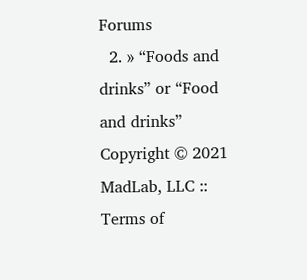Forums
  2. » “Foods and drinks” or “Food and drinks”
Copyright © 2021 MadLab, LLC :: Terms of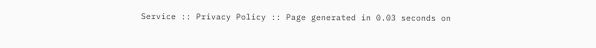Service :: Privacy Policy :: Page generated in 0.03 seconds on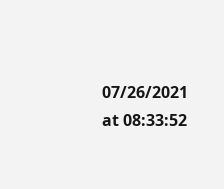07/26/2021 at 08:33:52